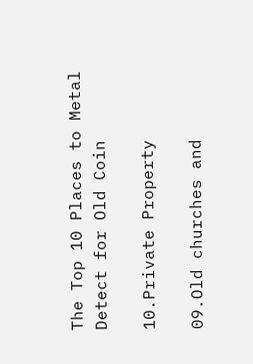The Top 10 Places to Metal Detect for Old Coin

10.Private Property

09.Old churches and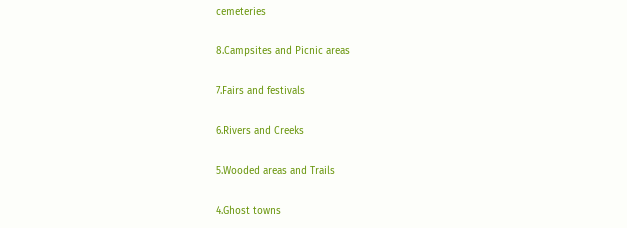cemeteries

8.Campsites and Picnic areas

7.Fairs and festivals

6.Rivers and Creeks

5.Wooded areas and Trails

4.Ghost towns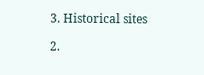3. Historical sites

2.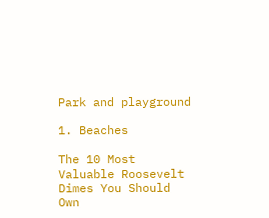Park and playground

1. Beaches

The 10 Most Valuable Roosevelt Dimes You Should Own